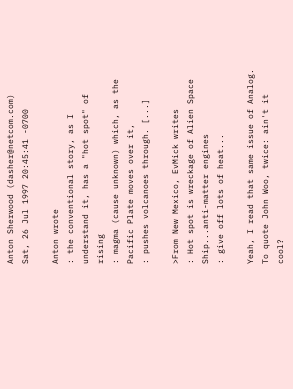Anton Sherwood (dasher@netcom.com)
Sat, 26 Jul 1997 20:45:41 -0700

Anton wrote
: the conventional story, as I understand it, has a "hot spot" of rising
: magma (cause unknown) which, as the Pacific Plate moves over it,
: pushes volcanoes through. [...]

>From New Mexico, EvMick writes
: Hot spot is wreckage of Alien Space Ship...anti-matter engines
: give off lots of heat...

Yeah, I read that same issue of Analog.
To quote John Woo, twice: ain't it cool?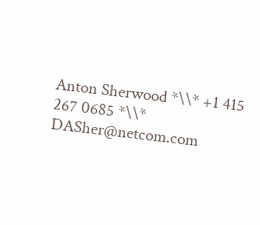Anton Sherwood *\\* +1 415 267 0685 *\\* DASher@netcom.com